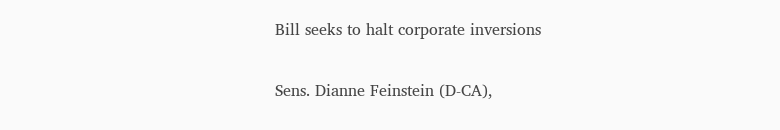Bill seeks to halt corporate inversions

Sens. Dianne Feinstein (D-CA),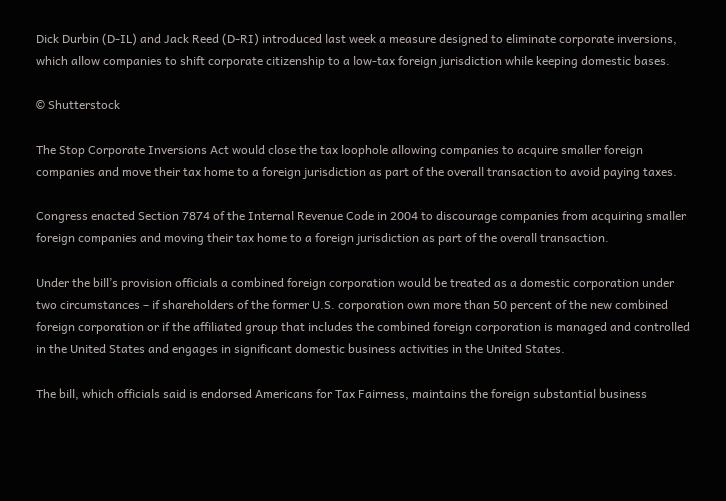Dick Durbin (D-IL) and Jack Reed (D-RI) introduced last week a measure designed to eliminate corporate inversions, which allow companies to shift corporate citizenship to a low-tax foreign jurisdiction while keeping domestic bases.

© Shutterstock

The Stop Corporate Inversions Act would close the tax loophole allowing companies to acquire smaller foreign companies and move their tax home to a foreign jurisdiction as part of the overall transaction to avoid paying taxes.

Congress enacted Section 7874 of the Internal Revenue Code in 2004 to discourage companies from acquiring smaller foreign companies and moving their tax home to a foreign jurisdiction as part of the overall transaction.

Under the bill’s provision officials a combined foreign corporation would be treated as a domestic corporation under two circumstances – if shareholders of the former U.S. corporation own more than 50 percent of the new combined foreign corporation or if the affiliated group that includes the combined foreign corporation is managed and controlled in the United States and engages in significant domestic business activities in the United States.

The bill, which officials said is endorsed Americans for Tax Fairness, maintains the foreign substantial business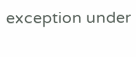exception under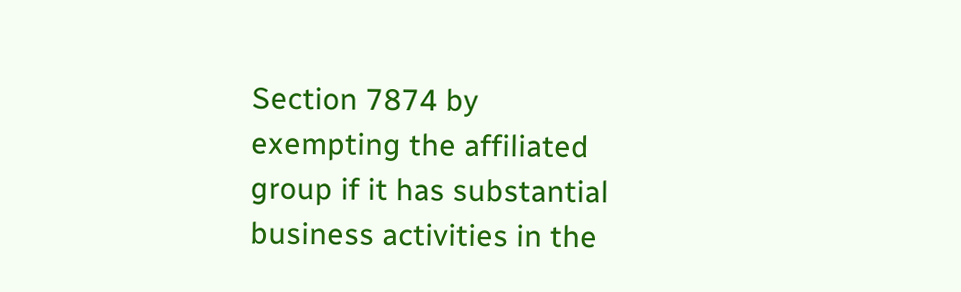Section 7874 by exempting the affiliated group if it has substantial business activities in the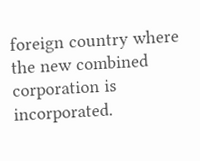foreign country where the new combined corporation is incorporated.